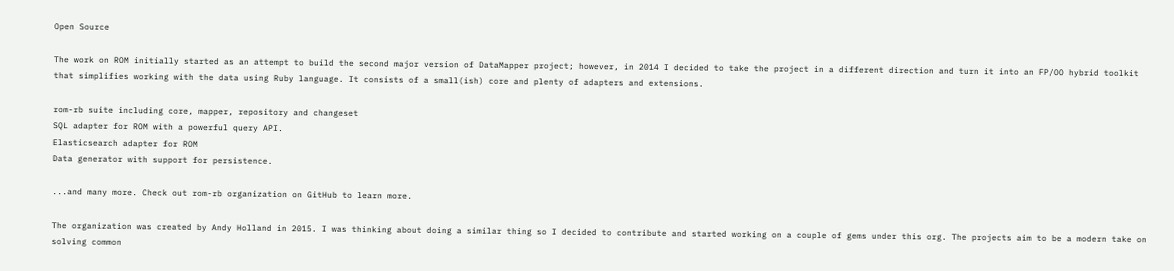Open Source

The work on ROM initially started as an attempt to build the second major version of DataMapper project; however, in 2014 I decided to take the project in a different direction and turn it into an FP/OO hybrid toolkit that simplifies working with the data using Ruby language. It consists of a small(ish) core and plenty of adapters and extensions.

rom-rb suite including core, mapper, repository and changeset
SQL adapter for ROM with a powerful query API.
Elasticsearch adapter for ROM
Data generator with support for persistence.

...and many more. Check out rom-rb organization on GitHub to learn more.

The organization was created by Andy Holland in 2015. I was thinking about doing a similar thing so I decided to contribute and started working on a couple of gems under this org. The projects aim to be a modern take on solving common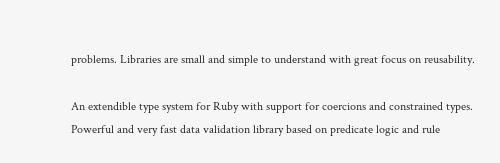problems. Libraries are small and simple to understand with great focus on reusability.

An extendible type system for Ruby with support for coercions and constrained types.
Powerful and very fast data validation library based on predicate logic and rule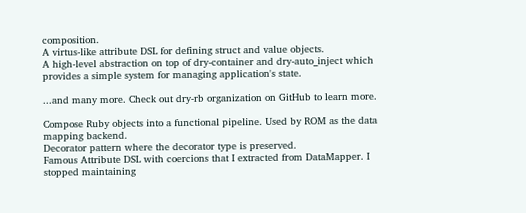composition.
A virtus-like attribute DSL for defining struct and value objects.
A high-level abstraction on top of dry-container and dry-auto_inject which provides a simple system for managing application's state.

...and many more. Check out dry-rb organization on GitHub to learn more.

Compose Ruby objects into a functional pipeline. Used by ROM as the data mapping backend.
Decorator pattern where the decorator type is preserved.
Famous Attribute DSL with coercions that I extracted from DataMapper. I stopped maintaining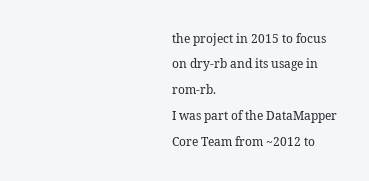the project in 2015 to focus on dry-rb and its usage in rom-rb.
I was part of the DataMapper Core Team from ~2012 to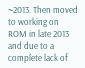~2013. Then moved to working on ROM in late 2013 and due to a complete lack of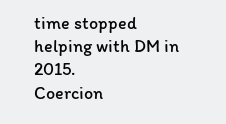time stopped helping with DM in 2015.
Coercion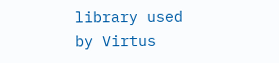library used by Virtus